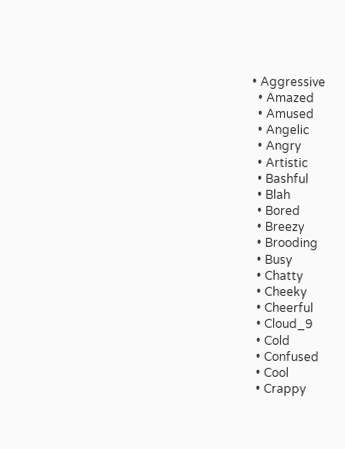• Aggressive
  • Amazed
  • Amused
  • Angelic
  • Angry
  • Artistic
  • Bashful
  • Blah
  • Bored
  • Breezy
  • Brooding
  • Busy
  • Chatty
  • Cheeky
  • Cheerful
  • Cloud_9
  • Cold
  • Confused
  • Cool
  • Crappy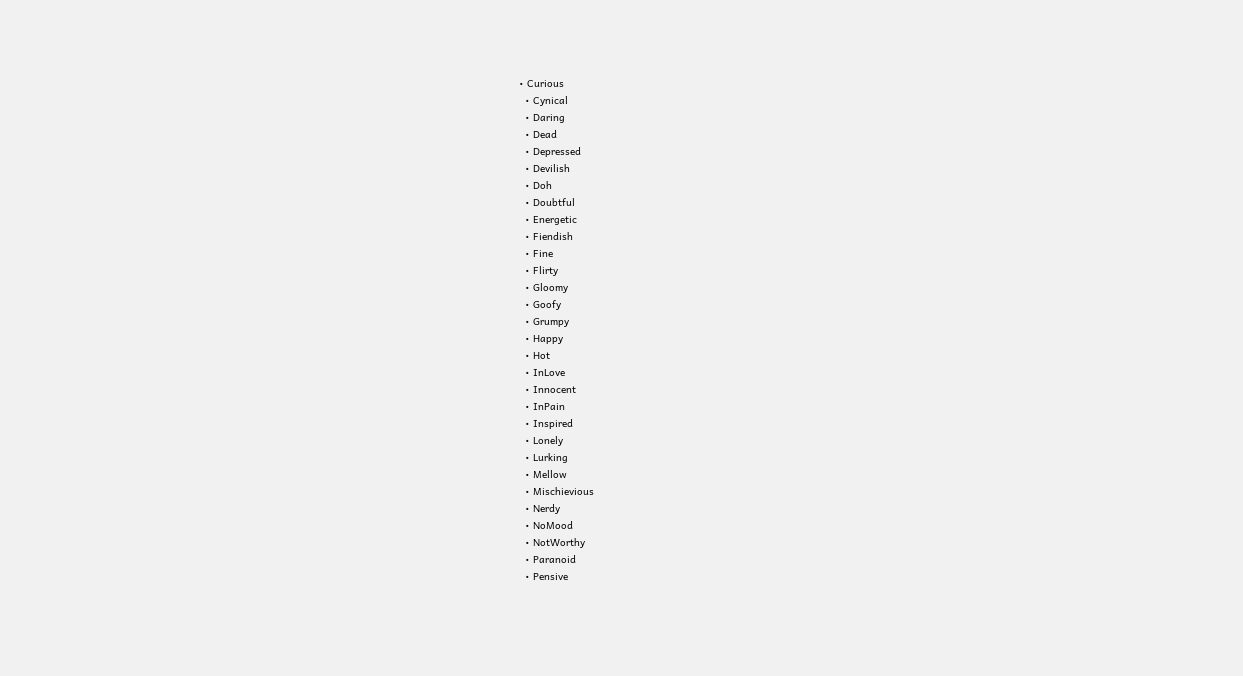• Curious
  • Cynical
  • Daring
  • Dead
  • Depressed
  • Devilish
  • Doh
  • Doubtful
  • Energetic
  • Fiendish
  • Fine
  • Flirty
  • Gloomy
  • Goofy
  • Grumpy
  • Happy
  • Hot
  • InLove
  • Innocent
  • InPain
  • Inspired
  • Lonely
  • Lurking
  • Mellow
  • Mischievious
  • Nerdy
  • NoMood
  • NotWorthy
  • Paranoid
  • Pensive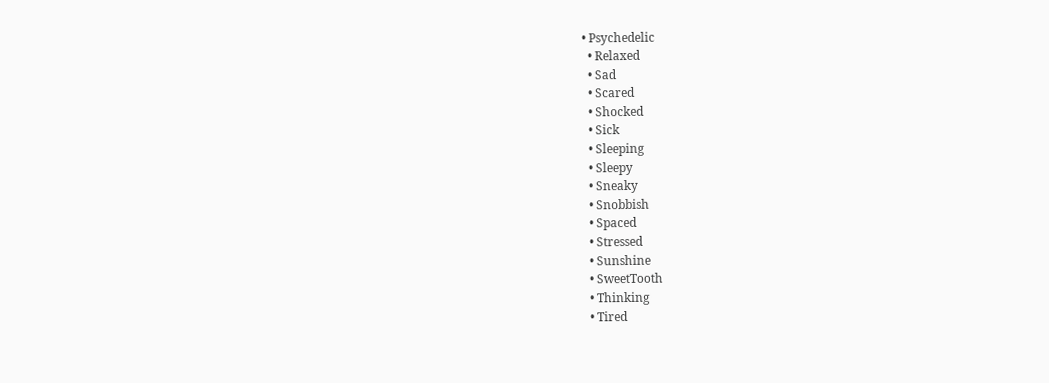• Psychedelic
  • Relaxed
  • Sad
  • Scared
  • Shocked
  • Sick
  • Sleeping
  • Sleepy
  • Sneaky
  • Snobbish
  • Spaced
  • Stressed
  • Sunshine
  • SweetTooth
  • Thinking
  • Tired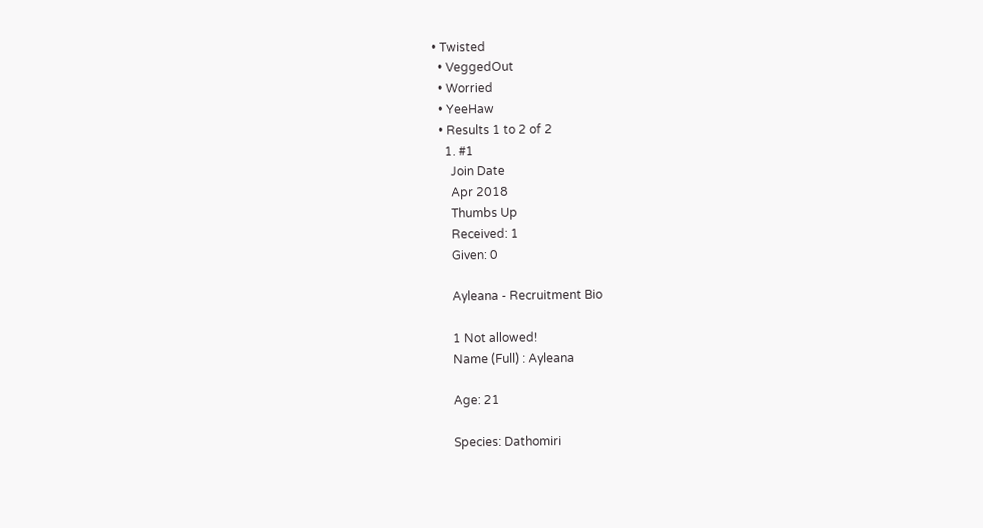• Twisted
  • VeggedOut
  • Worried
  • YeeHaw
  • Results 1 to 2 of 2
    1. #1
      Join Date
      Apr 2018
      Thumbs Up
      Received: 1
      Given: 0

      Ayleana - Recruitment Bio

      1 Not allowed!
      Name (Full) : Ayleana

      Age: 21

      Species: Dathomiri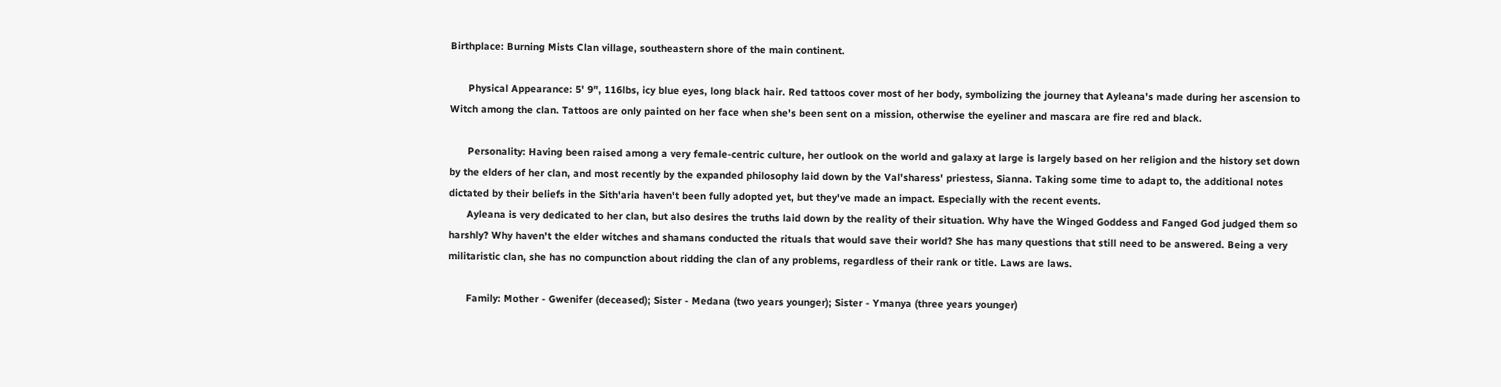Birthplace: Burning Mists Clan village, southeastern shore of the main continent.

      Physical Appearance: 5' 9", 116lbs, icy blue eyes, long black hair. Red tattoos cover most of her body, symbolizing the journey that Ayleana's made during her ascension to Witch among the clan. Tattoos are only painted on her face when she's been sent on a mission, otherwise the eyeliner and mascara are fire red and black.

      Personality: Having been raised among a very female-centric culture, her outlook on the world and galaxy at large is largely based on her religion and the history set down by the elders of her clan, and most recently by the expanded philosophy laid down by the Val'sharess' priestess, Sianna. Taking some time to adapt to, the additional notes dictated by their beliefs in the Sith'aria haven't been fully adopted yet, but they've made an impact. Especially with the recent events.
      Ayleana is very dedicated to her clan, but also desires the truths laid down by the reality of their situation. Why have the Winged Goddess and Fanged God judged them so harshly? Why haven't the elder witches and shamans conducted the rituals that would save their world? She has many questions that still need to be answered. Being a very militaristic clan, she has no compunction about ridding the clan of any problems, regardless of their rank or title. Laws are laws.

      Family: Mother - Gwenifer (deceased); Sister - Medana (two years younger); Sister - Ymanya (three years younger)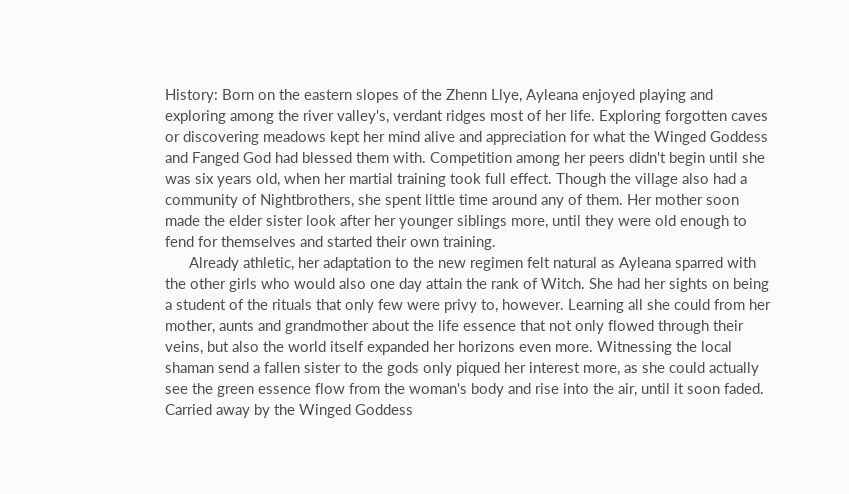History: Born on the eastern slopes of the Zhenn Llye, Ayleana enjoyed playing and exploring among the river valley's, verdant ridges most of her life. Exploring forgotten caves or discovering meadows kept her mind alive and appreciation for what the Winged Goddess and Fanged God had blessed them with. Competition among her peers didn't begin until she was six years old, when her martial training took full effect. Though the village also had a community of Nightbrothers, she spent little time around any of them. Her mother soon made the elder sister look after her younger siblings more, until they were old enough to fend for themselves and started their own training.
      Already athletic, her adaptation to the new regimen felt natural as Ayleana sparred with the other girls who would also one day attain the rank of Witch. She had her sights on being a student of the rituals that only few were privy to, however. Learning all she could from her mother, aunts and grandmother about the life essence that not only flowed through their veins, but also the world itself expanded her horizons even more. Witnessing the local shaman send a fallen sister to the gods only piqued her interest more, as she could actually see the green essence flow from the woman's body and rise into the air, until it soon faded. Carried away by the Winged Goddess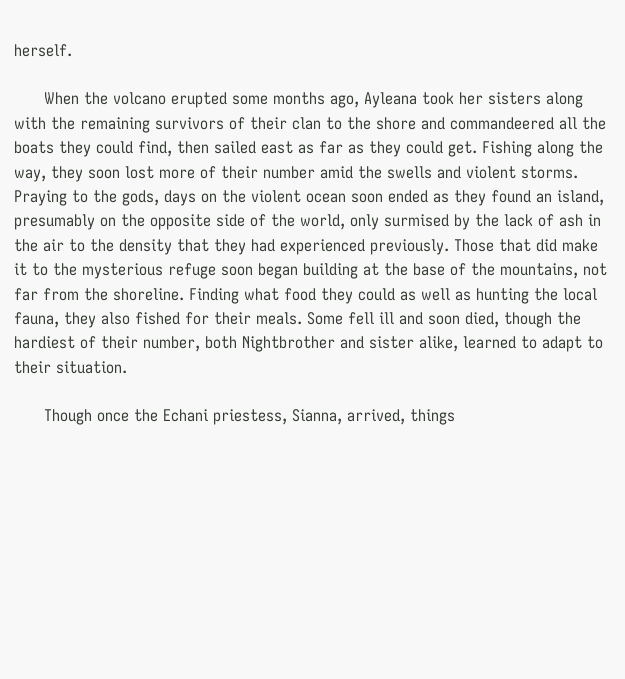herself.

      When the volcano erupted some months ago, Ayleana took her sisters along with the remaining survivors of their clan to the shore and commandeered all the boats they could find, then sailed east as far as they could get. Fishing along the way, they soon lost more of their number amid the swells and violent storms. Praying to the gods, days on the violent ocean soon ended as they found an island, presumably on the opposite side of the world, only surmised by the lack of ash in the air to the density that they had experienced previously. Those that did make it to the mysterious refuge soon began building at the base of the mountains, not far from the shoreline. Finding what food they could as well as hunting the local fauna, they also fished for their meals. Some fell ill and soon died, though the hardiest of their number, both Nightbrother and sister alike, learned to adapt to their situation.

      Though once the Echani priestess, Sianna, arrived, things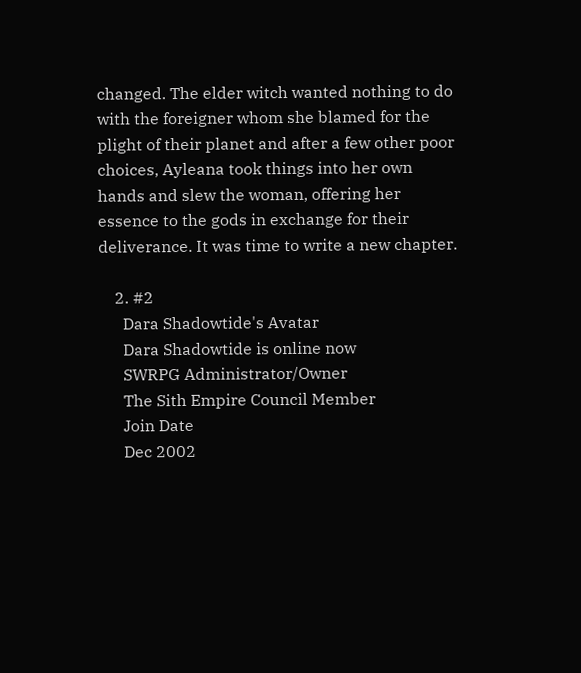changed. The elder witch wanted nothing to do with the foreigner whom she blamed for the plight of their planet and after a few other poor choices, Ayleana took things into her own hands and slew the woman, offering her essence to the gods in exchange for their deliverance. It was time to write a new chapter.

    2. #2
      Dara Shadowtide's Avatar
      Dara Shadowtide is online now
      SWRPG Administrator/Owner
      The Sith Empire Council Member
      Join Date
      Dec 2002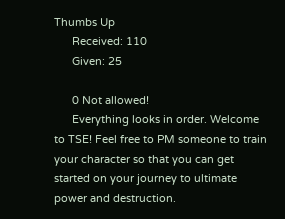Thumbs Up
      Received: 110
      Given: 25

      0 Not allowed!
      Everything looks in order. Welcome to TSE! Feel free to PM someone to train your character so that you can get started on your journey to ultimate power and destruction.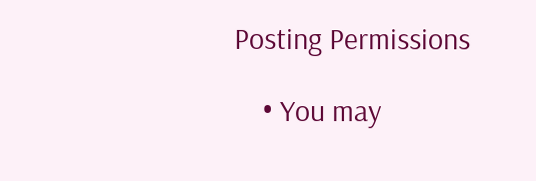Posting Permissions

    • You may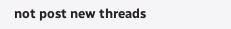not post new threads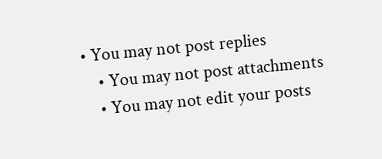• You may not post replies
    • You may not post attachments
    • You may not edit your posts